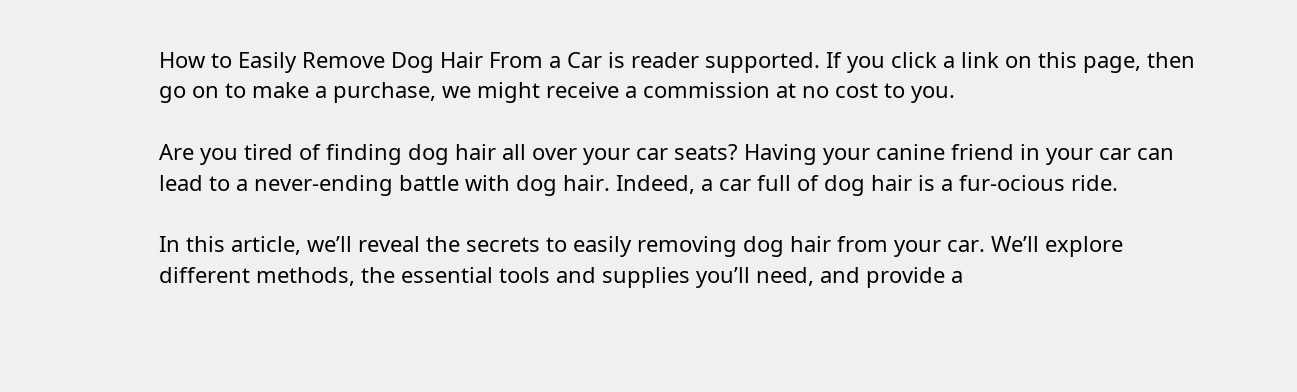How to Easily Remove Dog Hair From a Car is reader supported. If you click a link on this page, then go on to make a purchase, we might receive a commission at no cost to you.

Are you tired of finding dog hair all over your car seats? Having your canine friend in your car can lead to a never-ending battle with dog hair. Indeed, a car full of dog hair is a fur-ocious ride.

In this article, we’ll reveal the secrets to easily removing dog hair from your car. We’ll explore different methods, the essential tools and supplies you’ll need, and provide a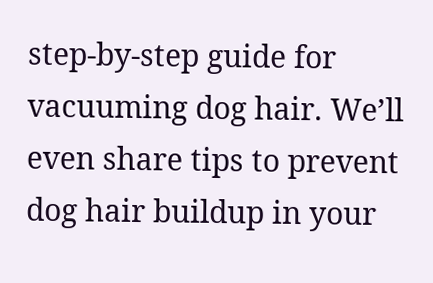step-by-step guide for vacuuming dog hair. We’ll even share tips to prevent dog hair buildup in your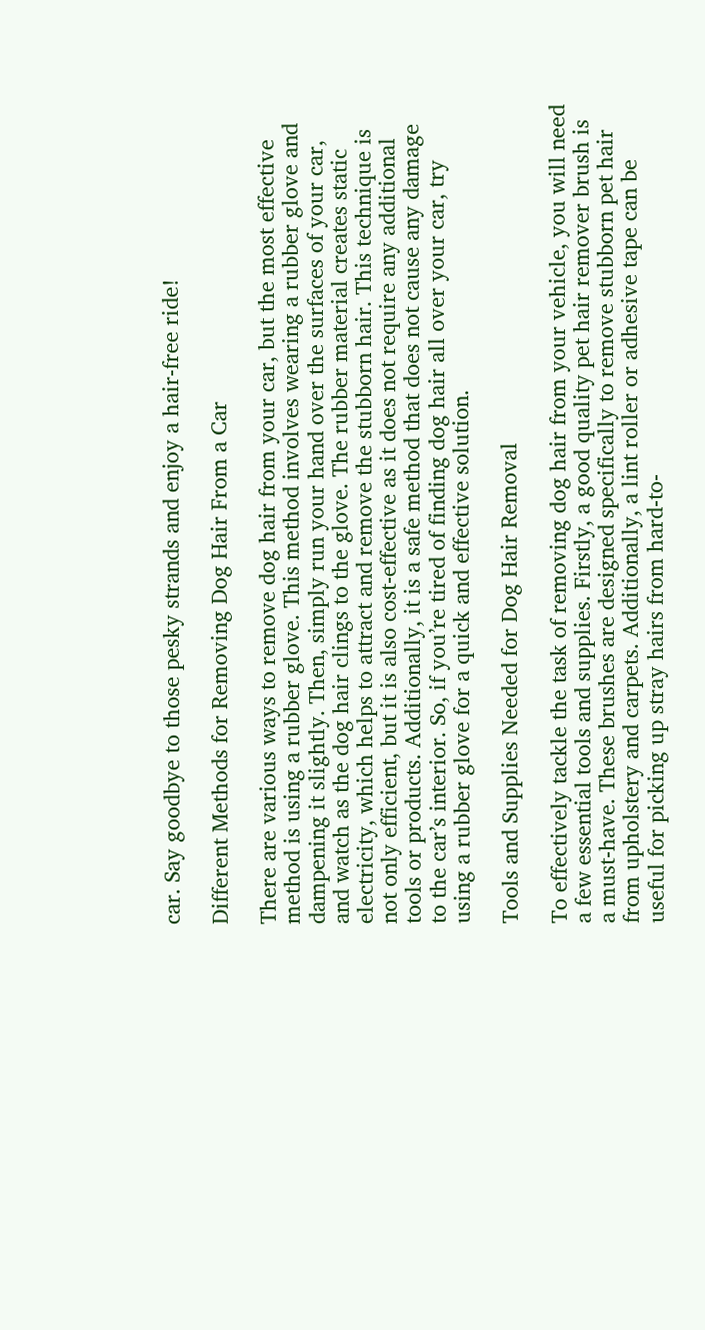car. Say goodbye to those pesky strands and enjoy a hair-free ride!

Different Methods for Removing Dog Hair From a Car

There are various ways to remove dog hair from your car, but the most effective method is using a rubber glove. This method involves wearing a rubber glove and dampening it slightly. Then, simply run your hand over the surfaces of your car, and watch as the dog hair clings to the glove. The rubber material creates static electricity, which helps to attract and remove the stubborn hair. This technique is not only efficient, but it is also cost-effective as it does not require any additional tools or products. Additionally, it is a safe method that does not cause any damage to the car’s interior. So, if you’re tired of finding dog hair all over your car, try using a rubber glove for a quick and effective solution.

Tools and Supplies Needed for Dog Hair Removal

To effectively tackle the task of removing dog hair from your vehicle, you will need a few essential tools and supplies. Firstly, a good quality pet hair remover brush is a must-have. These brushes are designed specifically to remove stubborn pet hair from upholstery and carpets. Additionally, a lint roller or adhesive tape can be useful for picking up stray hairs from hard-to-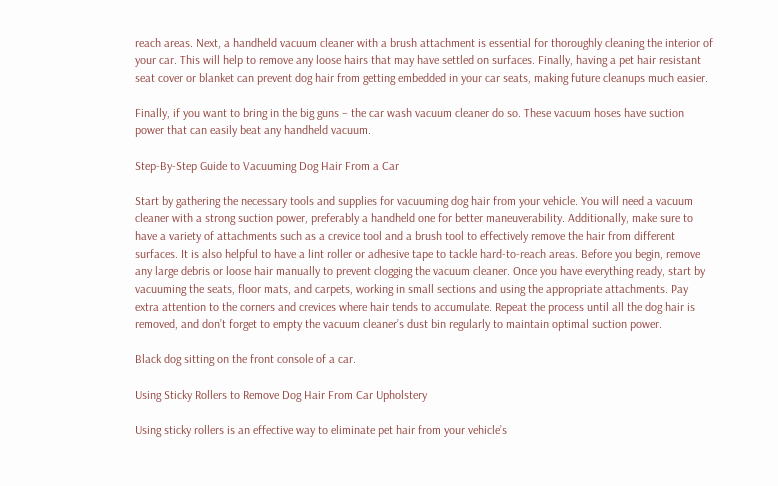reach areas. Next, a handheld vacuum cleaner with a brush attachment is essential for thoroughly cleaning the interior of your car. This will help to remove any loose hairs that may have settled on surfaces. Finally, having a pet hair resistant seat cover or blanket can prevent dog hair from getting embedded in your car seats, making future cleanups much easier.

Finally, if you want to bring in the big guns – the car wash vacuum cleaner do so. These vacuum hoses have suction power that can easily beat any handheld vacuum.

Step-By-Step Guide to Vacuuming Dog Hair From a Car

Start by gathering the necessary tools and supplies for vacuuming dog hair from your vehicle. You will need a vacuum cleaner with a strong suction power, preferably a handheld one for better maneuverability. Additionally, make sure to have a variety of attachments such as a crevice tool and a brush tool to effectively remove the hair from different surfaces. It is also helpful to have a lint roller or adhesive tape to tackle hard-to-reach areas. Before you begin, remove any large debris or loose hair manually to prevent clogging the vacuum cleaner. Once you have everything ready, start by vacuuming the seats, floor mats, and carpets, working in small sections and using the appropriate attachments. Pay extra attention to the corners and crevices where hair tends to accumulate. Repeat the process until all the dog hair is removed, and don’t forget to empty the vacuum cleaner’s dust bin regularly to maintain optimal suction power.

Black dog sitting on the front console of a car.

Using Sticky Rollers to Remove Dog Hair From Car Upholstery

Using sticky rollers is an effective way to eliminate pet hair from your vehicle’s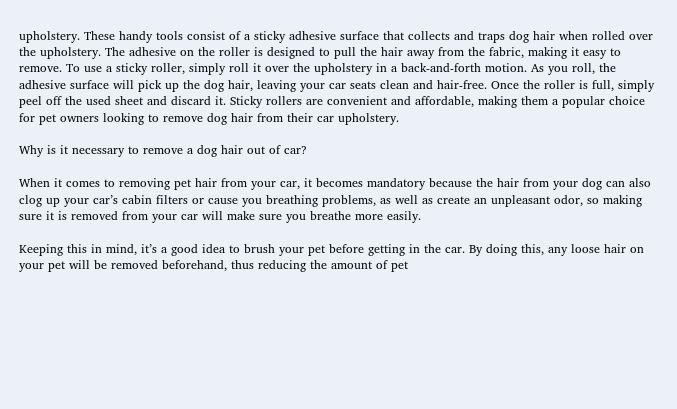upholstery. These handy tools consist of a sticky adhesive surface that collects and traps dog hair when rolled over the upholstery. The adhesive on the roller is designed to pull the hair away from the fabric, making it easy to remove. To use a sticky roller, simply roll it over the upholstery in a back-and-forth motion. As you roll, the adhesive surface will pick up the dog hair, leaving your car seats clean and hair-free. Once the roller is full, simply peel off the used sheet and discard it. Sticky rollers are convenient and affordable, making them a popular choice for pet owners looking to remove dog hair from their car upholstery.

Why is it necessary to remove a dog hair out of car?

When it comes to removing pet hair from your car, it becomes mandatory because the hair from your dog can also clog up your car’s cabin filters or cause you breathing problems, as well as create an unpleasant odor, so making sure it is removed from your car will make sure you breathe more easily.

Keeping this in mind, it’s a good idea to brush your pet before getting in the car. By doing this, any loose hair on your pet will be removed beforehand, thus reducing the amount of pet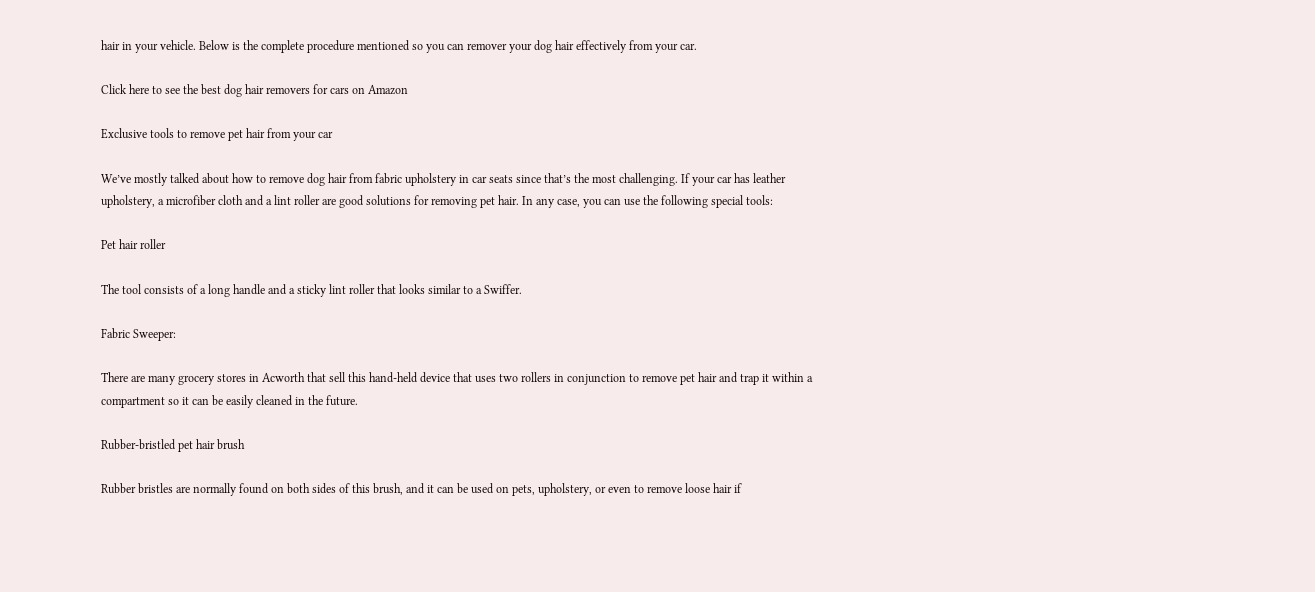hair in your vehicle. Below is the complete procedure mentioned so you can remover your dog hair effectively from your car.

Click here to see the best dog hair removers for cars on Amazon

Exclusive tools to remove pet hair from your car

We’ve mostly talked about how to remove dog hair from fabric upholstery in car seats since that’s the most challenging. If your car has leather upholstery, a microfiber cloth and a lint roller are good solutions for removing pet hair. In any case, you can use the following special tools:

Pet hair roller

The tool consists of a long handle and a sticky lint roller that looks similar to a Swiffer.

Fabric Sweeper:

There are many grocery stores in Acworth that sell this hand-held device that uses two rollers in conjunction to remove pet hair and trap it within a compartment so it can be easily cleaned in the future.

Rubber-bristled pet hair brush

Rubber bristles are normally found on both sides of this brush, and it can be used on pets, upholstery, or even to remove loose hair if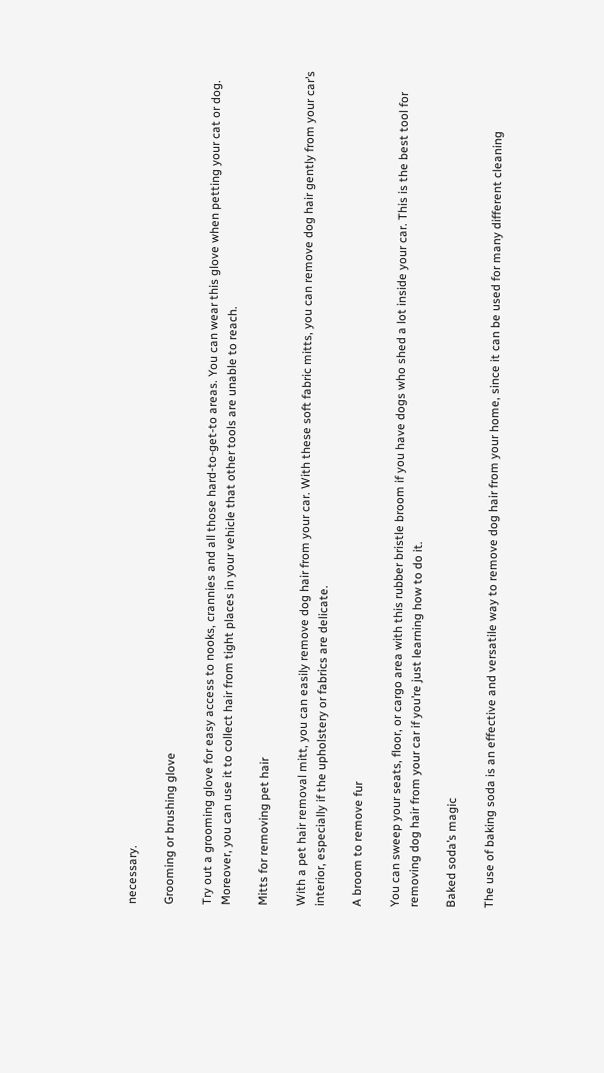necessary.

Grooming or brushing glove

Try out a grooming glove for easy access to nooks, crannies and all those hard-to-get-to areas. You can wear this glove when petting your cat or dog. Moreover, you can use it to collect hair from tight places in your vehicle that other tools are unable to reach.

Mitts for removing pet hair

With a pet hair removal mitt, you can easily remove dog hair from your car. With these soft fabric mitts, you can remove dog hair gently from your car’s interior, especially if the upholstery or fabrics are delicate.

A broom to remove fur

You can sweep your seats, floor, or cargo area with this rubber bristle broom if you have dogs who shed a lot inside your car. This is the best tool for removing dog hair from your car if you’re just learning how to do it.

Baked soda’s magic

The use of baking soda is an effective and versatile way to remove dog hair from your home, since it can be used for many different cleaning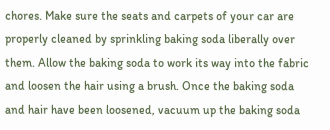chores. Make sure the seats and carpets of your car are properly cleaned by sprinkling baking soda liberally over them. Allow the baking soda to work its way into the fabric and loosen the hair using a brush. Once the baking soda and hair have been loosened, vacuum up the baking soda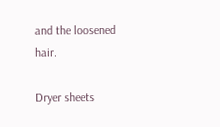and the loosened hair.

Dryer sheets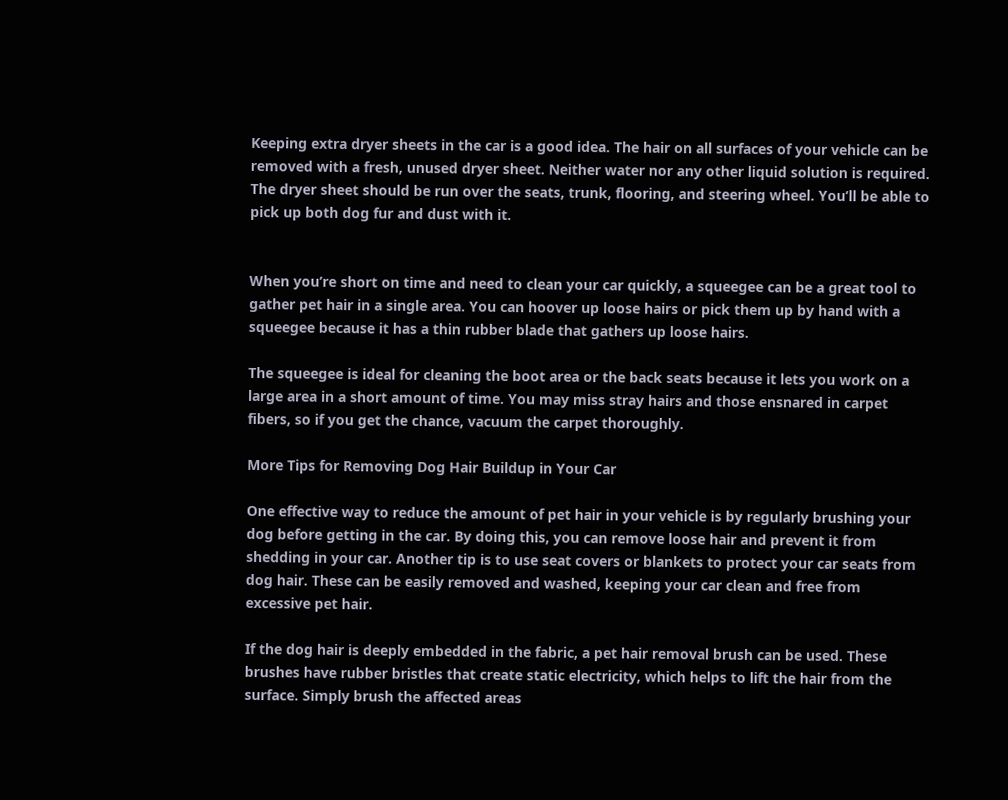Keeping extra dryer sheets in the car is a good idea. The hair on all surfaces of your vehicle can be removed with a fresh, unused dryer sheet. Neither water nor any other liquid solution is required. The dryer sheet should be run over the seats, trunk, flooring, and steering wheel. You’ll be able to pick up both dog fur and dust with it.


When you’re short on time and need to clean your car quickly, a squeegee can be a great tool to gather pet hair in a single area. You can hoover up loose hairs or pick them up by hand with a squeegee because it has a thin rubber blade that gathers up loose hairs.

The squeegee is ideal for cleaning the boot area or the back seats because it lets you work on a large area in a short amount of time. You may miss stray hairs and those ensnared in carpet fibers, so if you get the chance, vacuum the carpet thoroughly.

More Tips for Removing Dog Hair Buildup in Your Car

One effective way to reduce the amount of pet hair in your vehicle is by regularly brushing your dog before getting in the car. By doing this, you can remove loose hair and prevent it from shedding in your car. Another tip is to use seat covers or blankets to protect your car seats from dog hair. These can be easily removed and washed, keeping your car clean and free from excessive pet hair.

If the dog hair is deeply embedded in the fabric, a pet hair removal brush can be used. These brushes have rubber bristles that create static electricity, which helps to lift the hair from the surface. Simply brush the affected areas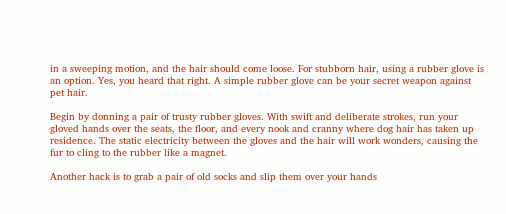in a sweeping motion, and the hair should come loose. For stubborn hair, using a rubber glove is an option. Yes, you heard that right. A simple rubber glove can be your secret weapon against pet hair.

Begin by donning a pair of trusty rubber gloves. With swift and deliberate strokes, run your gloved hands over the seats, the floor, and every nook and cranny where dog hair has taken up residence. The static electricity between the gloves and the hair will work wonders, causing the fur to cling to the rubber like a magnet.

Another hack is to grab a pair of old socks and slip them over your hands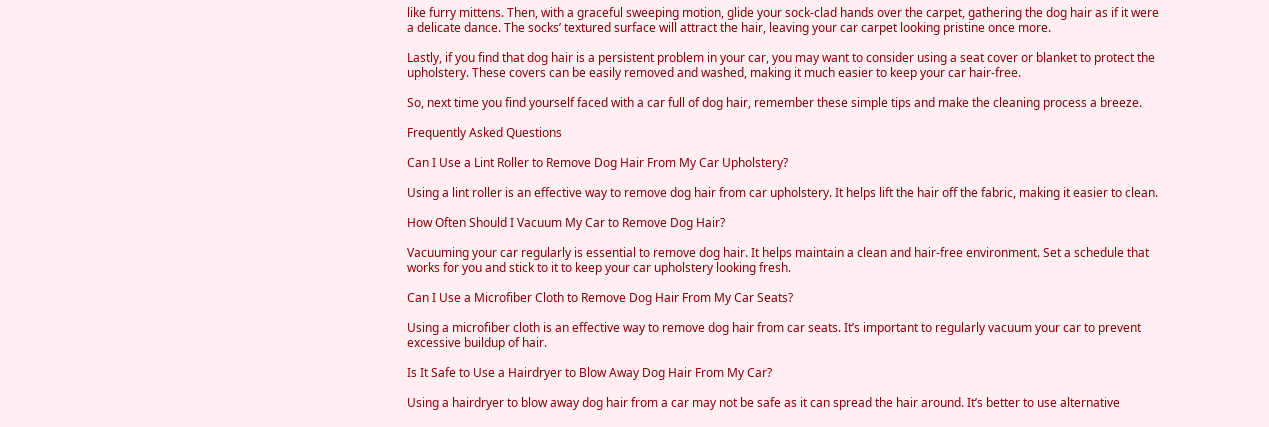like furry mittens. Then, with a graceful sweeping motion, glide your sock-clad hands over the carpet, gathering the dog hair as if it were a delicate dance. The socks’ textured surface will attract the hair, leaving your car carpet looking pristine once more.

Lastly, if you find that dog hair is a persistent problem in your car, you may want to consider using a seat cover or blanket to protect the upholstery. These covers can be easily removed and washed, making it much easier to keep your car hair-free.

So, next time you find yourself faced with a car full of dog hair, remember these simple tips and make the cleaning process a breeze.

Frequently Asked Questions

Can I Use a Lint Roller to Remove Dog Hair From My Car Upholstery?

Using a lint roller is an effective way to remove dog hair from car upholstery. It helps lift the hair off the fabric, making it easier to clean.

How Often Should I Vacuum My Car to Remove Dog Hair?

Vacuuming your car regularly is essential to remove dog hair. It helps maintain a clean and hair-free environment. Set a schedule that works for you and stick to it to keep your car upholstery looking fresh.

Can I Use a Microfiber Cloth to Remove Dog Hair From My Car Seats?

Using a microfiber cloth is an effective way to remove dog hair from car seats. It’s important to regularly vacuum your car to prevent excessive buildup of hair.

Is It Safe to Use a Hairdryer to Blow Away Dog Hair From My Car?

Using a hairdryer to blow away dog hair from a car may not be safe as it can spread the hair around. It’s better to use alternative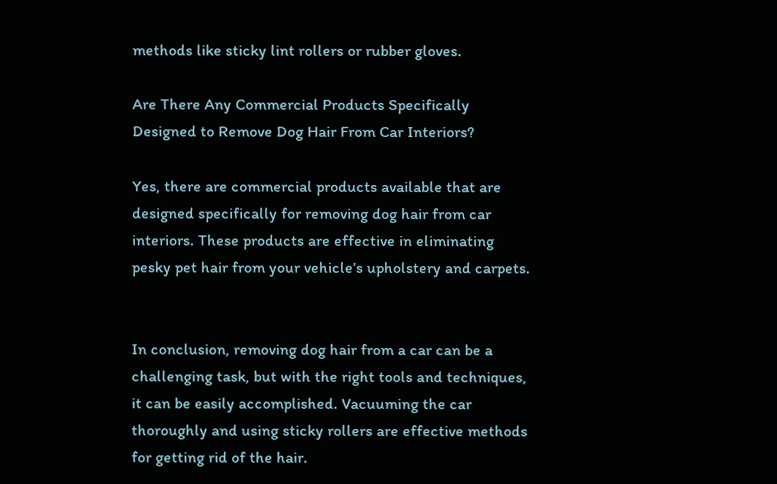methods like sticky lint rollers or rubber gloves.

Are There Any Commercial Products Specifically Designed to Remove Dog Hair From Car Interiors?

Yes, there are commercial products available that are designed specifically for removing dog hair from car interiors. These products are effective in eliminating pesky pet hair from your vehicle’s upholstery and carpets.


In conclusion, removing dog hair from a car can be a challenging task, but with the right tools and techniques, it can be easily accomplished. Vacuuming the car thoroughly and using sticky rollers are effective methods for getting rid of the hair.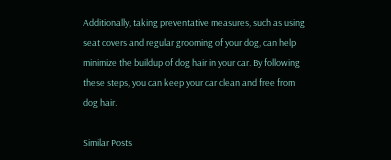Additionally, taking preventative measures, such as using seat covers and regular grooming of your dog, can help minimize the buildup of dog hair in your car. By following these steps, you can keep your car clean and free from dog hair.

Similar Posts